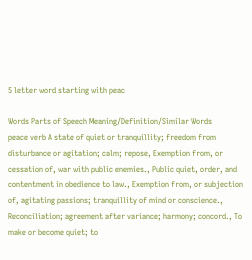5 letter word starting with peac

Words Parts of Speech Meaning/Definition/Similar Words
peace verb A state of quiet or tranquillity; freedom from disturbance or agitation; calm; repose, Exemption from, or cessation of, war with public enemies., Public quiet, order, and contentment in obedience to law., Exemption from, or subjection of, agitating passions; tranquillity of mind or conscience., Reconciliation; agreement after variance; harmony; concord., To make or become quiet; to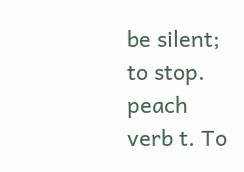be silent; to stop.
peach verb t. To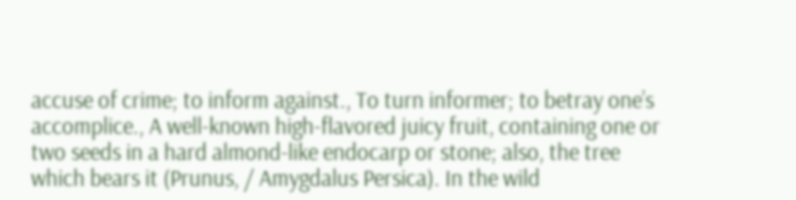accuse of crime; to inform against., To turn informer; to betray one’s accomplice., A well-known high-flavored juicy fruit, containing one or two seeds in a hard almond-like endocarp or stone; also, the tree which bears it (Prunus, / Amygdalus Persica). In the wild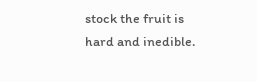stock the fruit is hard and inedible.